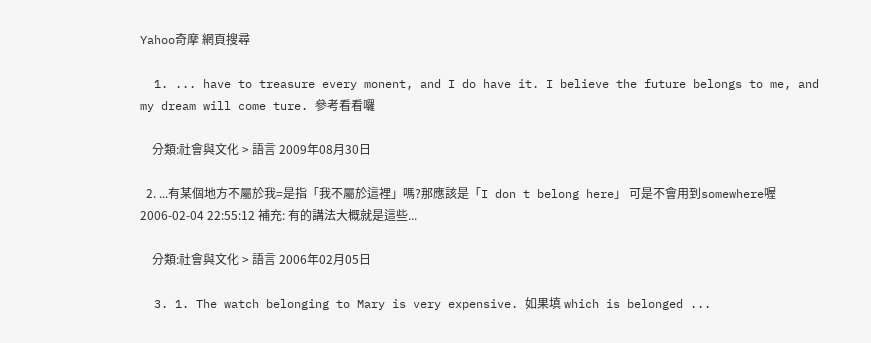Yahoo奇摩 網頁搜尋

  1. ... have to treasure every monent, and I do have it. I believe the future belongs to me, and my dream will come ture. 參考看看囉

    分類:社會與文化 > 語言 2009年08月30日

  2. ...有某個地方不屬於我=是指「我不屬於這裡」嗎?那應該是「I don t belong here」 可是不會用到somewhere喔 2006-02-04 22:55:12 補充: 有的講法大概就是這些...

    分類:社會與文化 > 語言 2006年02月05日

  3. 1. The watch belonging to Mary is very expensive. 如果填 which is belonged ...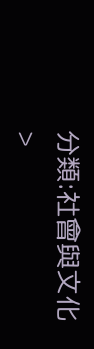分類:社會與文化 >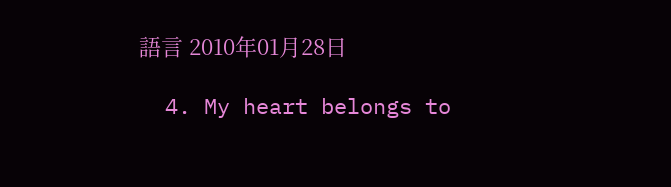語言 2010年01月28日

  4. My heart belongs to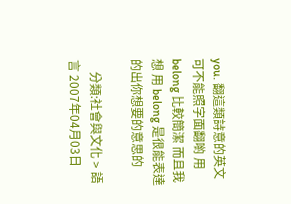you. 翻這類詩意的英文可不能照字面翻喲 用 belong 比較簡潔 而且我想 用 belong 是很能表達的出你想要的意思的

    分類:社會與文化 > 語言 2007年04月03日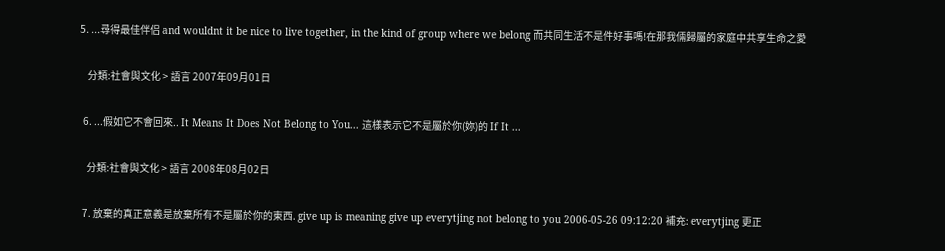5. ...尋得最佳伴侣 and wouldnt it be nice to live together, in the kind of group where we belong 而共同生活不是件好事嗎!在那我倆歸屬的家庭中共享生命之愛

    分類:社會與文化 > 語言 2007年09月01日

  6. ...假如它不會回來.. It Means It Does Not Belong to You... 這樣表示它不是屬於你(妳)的 If It ...

    分類:社會與文化 > 語言 2008年08月02日

  7. 放棄的真正意義是放棄所有不是屬於你的東西. give up is meaning give up everytjing not belong to you 2006-05-26 09:12:20 補充: everytjing 更正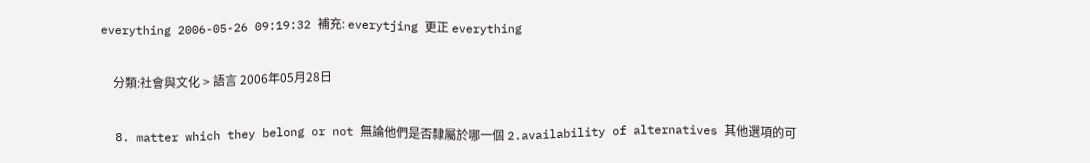everything 2006-05-26 09:19:32 補充: everytjing 更正 everything

    分類:社會與文化 > 語言 2006年05月28日

  8. matter which they belong or not 無論他們是否隸屬於哪一個 2.availability of alternatives 其他選項的可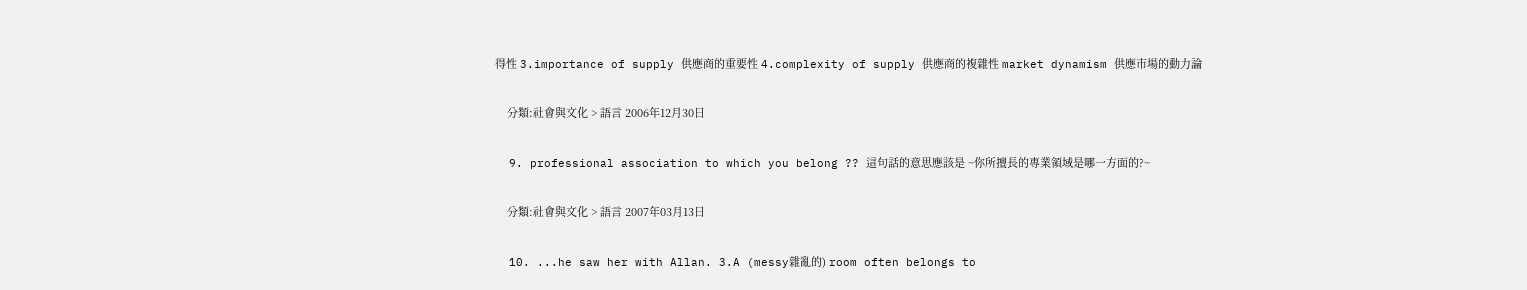得性 3.importance of supply 供應商的重要性 4.complexity of supply 供應商的複雜性 market dynamism 供應市場的動力論

    分類:社會與文化 > 語言 2006年12月30日

  9. professional association to which you belong ?? 這句話的意思應該是 ~你所擅長的專業領域是哪一方面的?~

    分類:社會與文化 > 語言 2007年03月13日

  10. ...he saw her with Allan. 3.A (messy雜亂的) room often belongs to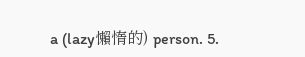a (lazy懶惰的) person. 5.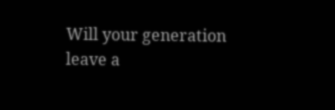Will your generation leave a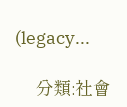(legacy...

    分類:社會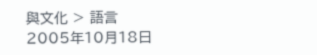與文化 > 語言 2005年10月18日